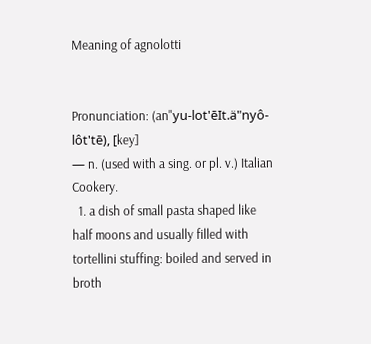Meaning of agnolotti


Pronunciation: (an"yu-lot'ēIt.ä"nyô-lôt'tē), [key]
— n. (used with a sing. or pl. v.) Italian Cookery.
  1. a dish of small pasta shaped like half moons and usually filled with tortellini stuffing: boiled and served in broth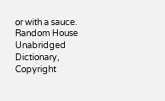or with a sauce.
Random House Unabridged Dictionary, Copyright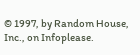© 1997, by Random House, Inc., on Infoplease.